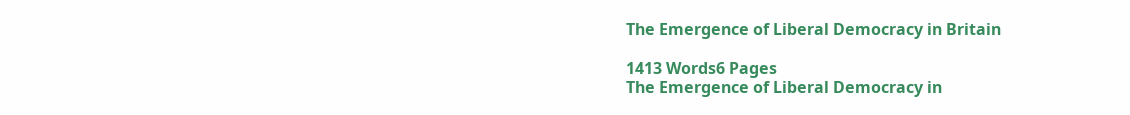The Emergence of Liberal Democracy in Britain

1413 Words6 Pages
The Emergence of Liberal Democracy in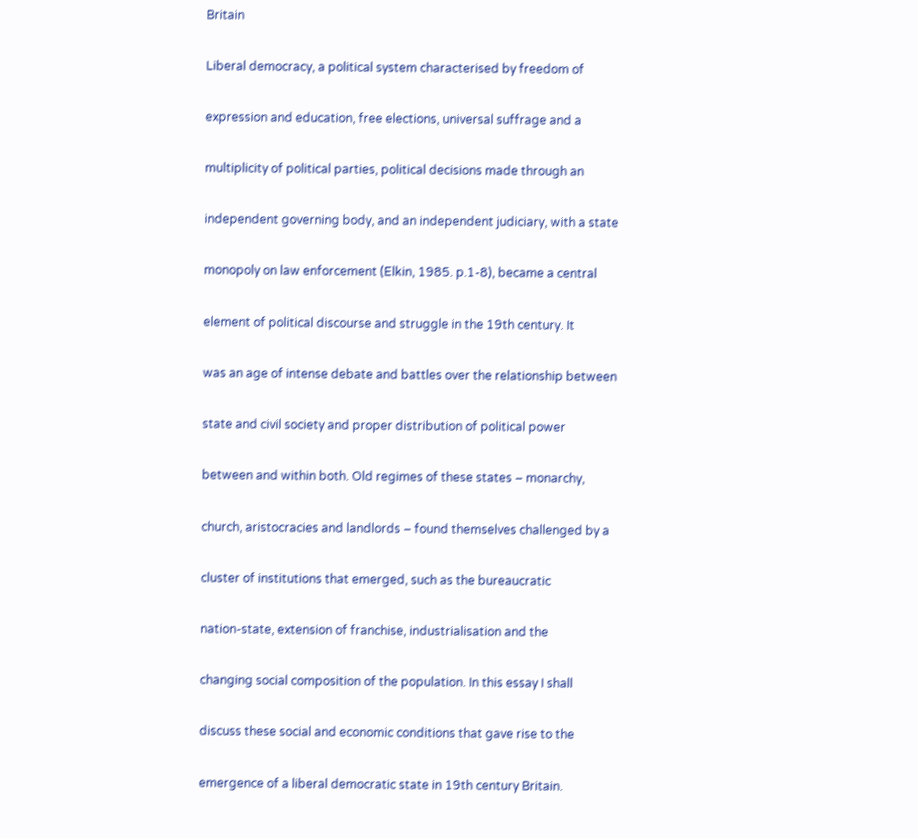Britain

Liberal democracy, a political system characterised by freedom of

expression and education, free elections, universal suffrage and a

multiplicity of political parties, political decisions made through an

independent governing body, and an independent judiciary, with a state

monopoly on law enforcement (Elkin, 1985. p.1-8), became a central

element of political discourse and struggle in the 19th century. It

was an age of intense debate and battles over the relationship between

state and civil society and proper distribution of political power

between and within both. Old regimes of these states – monarchy,

church, aristocracies and landlords – found themselves challenged by a

cluster of institutions that emerged, such as the bureaucratic

nation-state, extension of franchise, industrialisation and the

changing social composition of the population. In this essay I shall

discuss these social and economic conditions that gave rise to the

emergence of a liberal democratic state in 19th century Britain.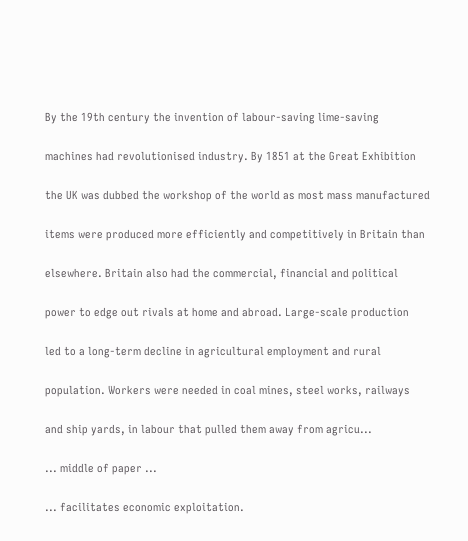By the 19th century the invention of labour-saving lime-saving

machines had revolutionised industry. By 1851 at the Great Exhibition

the UK was dubbed the workshop of the world as most mass manufactured

items were produced more efficiently and competitively in Britain than

elsewhere. Britain also had the commercial, financial and political

power to edge out rivals at home and abroad. Large-scale production

led to a long-term decline in agricultural employment and rural

population. Workers were needed in coal mines, steel works, railways

and ship yards, in labour that pulled them away from agricu...

... middle of paper ...

... facilitates economic exploitation.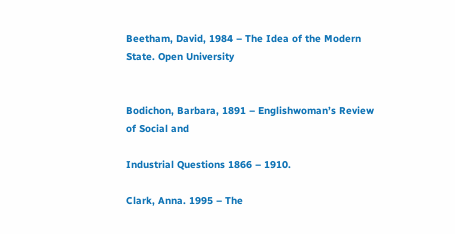Beetham, David, 1984 – The Idea of the Modern State. Open University


Bodichon, Barbara, 1891 – Englishwoman’s Review of Social and

Industrial Questions 1866 – 1910.

Clark, Anna. 1995 – The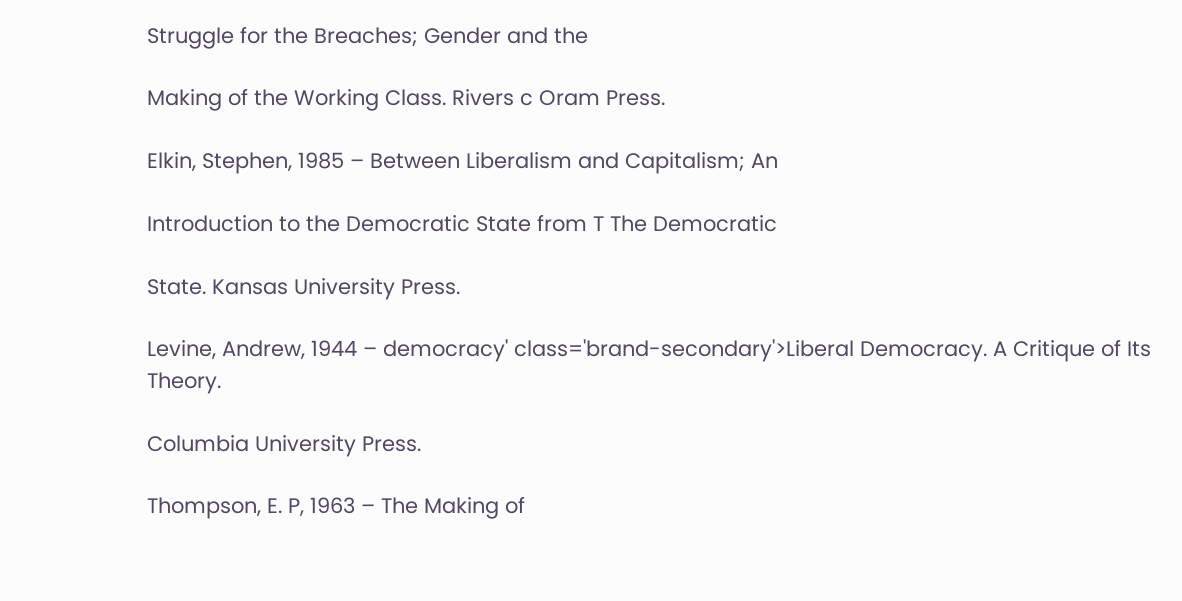Struggle for the Breaches; Gender and the

Making of the Working Class. Rivers c Oram Press.

Elkin, Stephen, 1985 – Between Liberalism and Capitalism; An

Introduction to the Democratic State from T The Democratic

State. Kansas University Press.

Levine, Andrew, 1944 – democracy' class='brand-secondary'>Liberal Democracy. A Critique of Its Theory.

Columbia University Press.

Thompson, E. P, 1963 – The Making of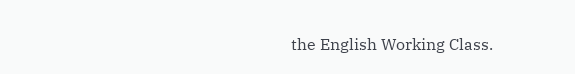the English Working Class.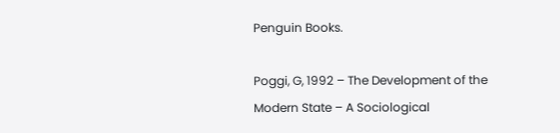Penguin Books.

Poggi, G, 1992 – The Development of the Modern State – A Sociological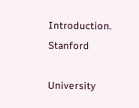Introduction. Stanford

University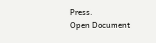Press.
Open Document